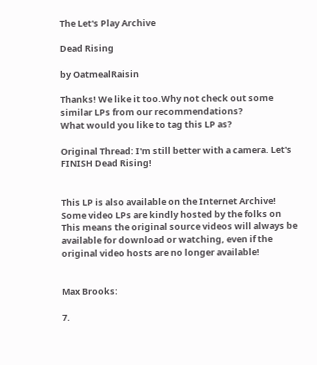The Let's Play Archive

Dead Rising

by OatmealRaisin

Thanks! We like it too.Why not check out some similar LPs from our recommendations?
What would you like to tag this LP as?

Original Thread: I'm still better with a camera. Let's FINISH Dead Rising!


This LP is also available on the Internet Archive! Some video LPs are kindly hosted by the folks on This means the original source videos will always be available for download or watching, even if the original video hosts are no longer available!


Max Brooks:

7.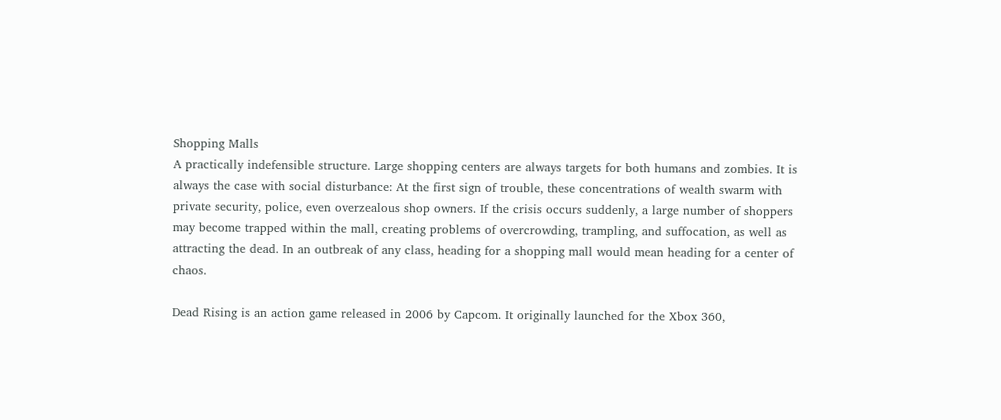Shopping Malls
A practically indefensible structure. Large shopping centers are always targets for both humans and zombies. It is always the case with social disturbance: At the first sign of trouble, these concentrations of wealth swarm with private security, police, even overzealous shop owners. If the crisis occurs suddenly, a large number of shoppers may become trapped within the mall, creating problems of overcrowding, trampling, and suffocation, as well as attracting the dead. In an outbreak of any class, heading for a shopping mall would mean heading for a center of chaos.

Dead Rising is an action game released in 2006 by Capcom. It originally launched for the Xbox 360,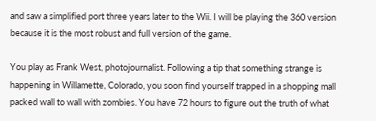and saw a simplified port three years later to the Wii. I will be playing the 360 version because it is the most robust and full version of the game.

You play as Frank West, photojournalist. Following a tip that something strange is happening in Willamette, Colorado, you soon find yourself trapped in a shopping mall packed wall to wall with zombies. You have 72 hours to figure out the truth of what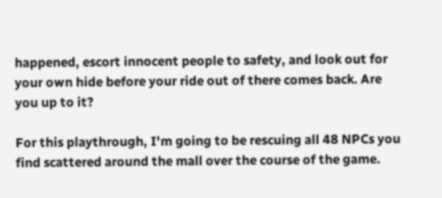happened, escort innocent people to safety, and look out for your own hide before your ride out of there comes back. Are you up to it?

For this playthrough, I'm going to be rescuing all 48 NPCs you find scattered around the mall over the course of the game.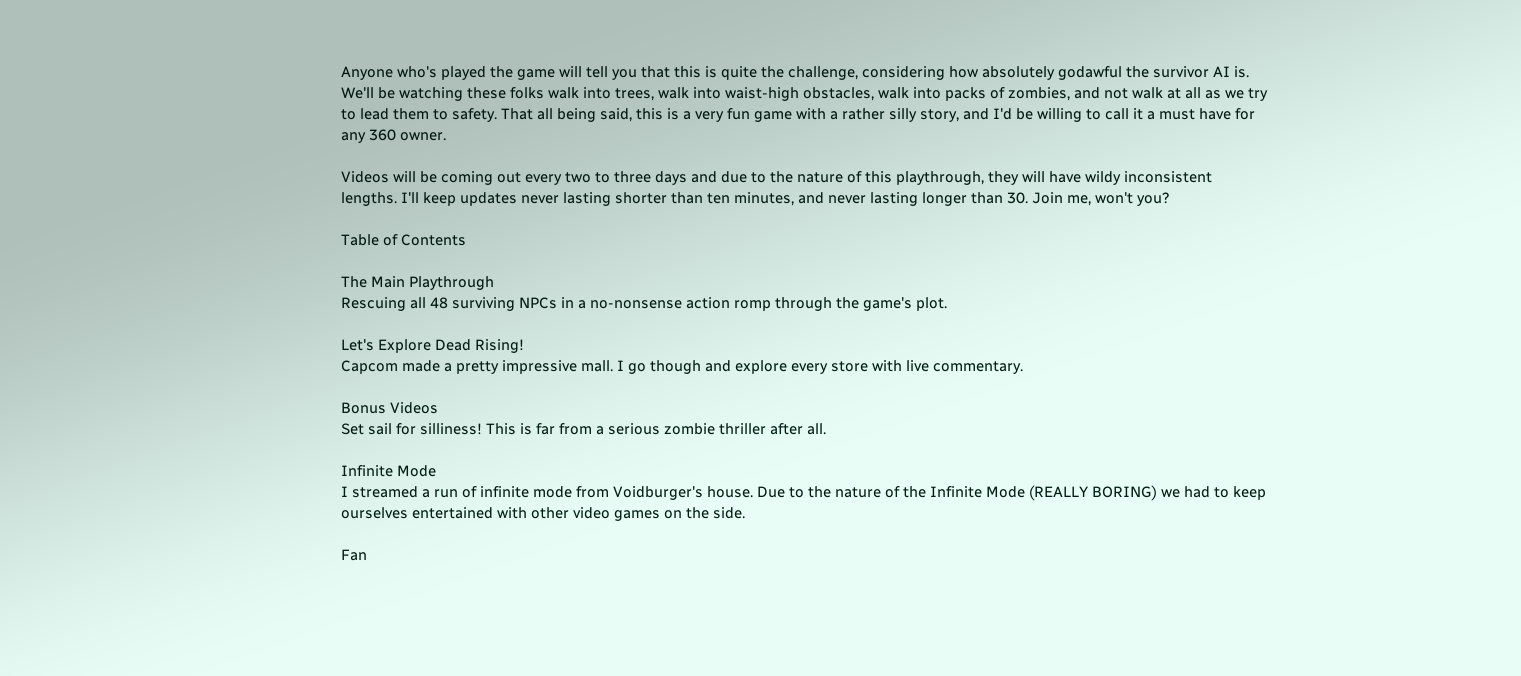Anyone who's played the game will tell you that this is quite the challenge, considering how absolutely godawful the survivor AI is. We'll be watching these folks walk into trees, walk into waist-high obstacles, walk into packs of zombies, and not walk at all as we try to lead them to safety. That all being said, this is a very fun game with a rather silly story, and I'd be willing to call it a must have for any 360 owner.

Videos will be coming out every two to three days and due to the nature of this playthrough, they will have wildy inconsistent lengths. I'll keep updates never lasting shorter than ten minutes, and never lasting longer than 30. Join me, won't you?

Table of Contents

The Main Playthrough
Rescuing all 48 surviving NPCs in a no-nonsense action romp through the game's plot.

Let's Explore Dead Rising!
Capcom made a pretty impressive mall. I go though and explore every store with live commentary.

Bonus Videos
Set sail for silliness! This is far from a serious zombie thriller after all.

Infinite Mode
I streamed a run of infinite mode from Voidburger's house. Due to the nature of the Infinite Mode (REALLY BORING) we had to keep ourselves entertained with other video games on the side.

Fan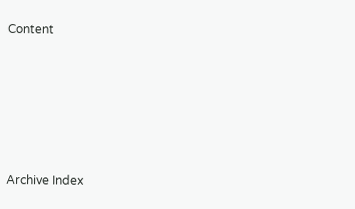Content








Archive Index